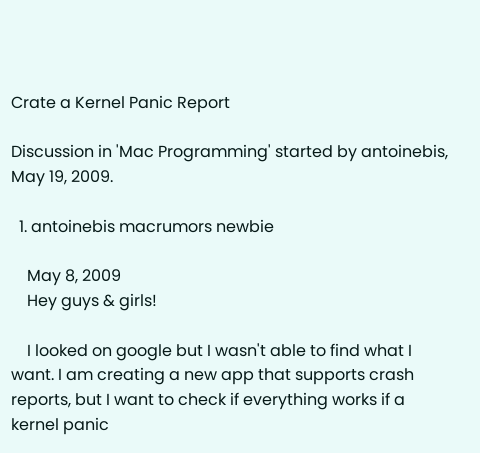Crate a Kernel Panic Report

Discussion in 'Mac Programming' started by antoinebis, May 19, 2009.

  1. antoinebis macrumors newbie

    May 8, 2009
    Hey guys & girls!

    I looked on google but I wasn't able to find what I want. I am creating a new app that supports crash reports, but I want to check if everything works if a kernel panic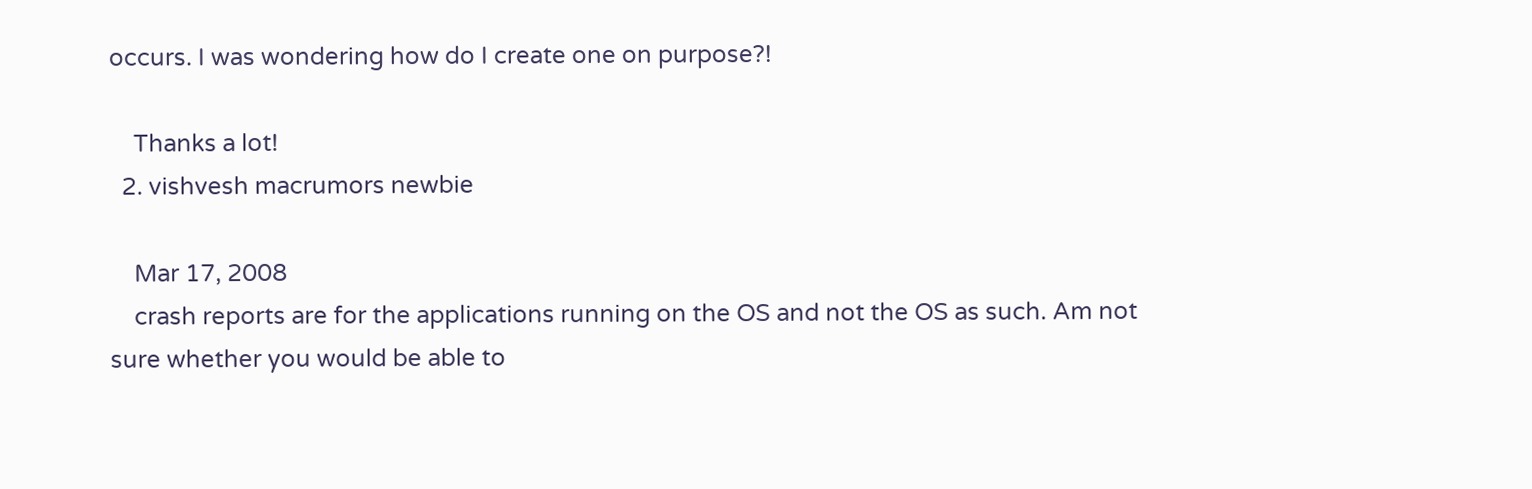occurs. I was wondering how do I create one on purpose?!

    Thanks a lot!
  2. vishvesh macrumors newbie

    Mar 17, 2008
    crash reports are for the applications running on the OS and not the OS as such. Am not sure whether you would be able to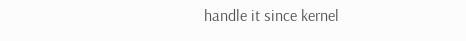handle it since kernel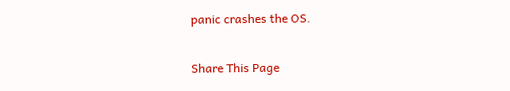panic crashes the OS.

Share This Page